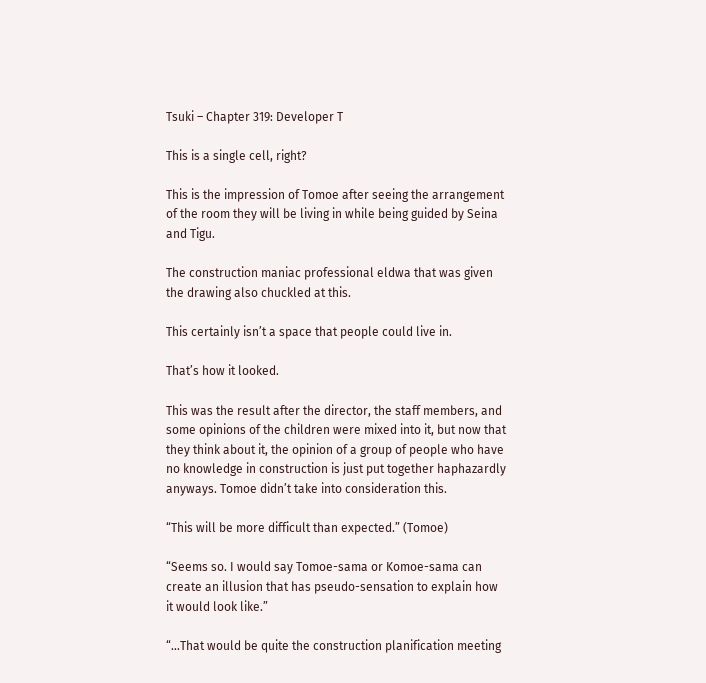Tsuki – Chapter 319: Developer T

This is a single cell, right?

This is the impression of Tomoe after seeing the arrangement of the room they will be living in while being guided by Seina and Tigu.

The construction maniac professional eldwa that was given the drawing also chuckled at this.

This certainly isn’t a space that people could live in.

That’s how it looked.

This was the result after the director, the staff members, and some opinions of the children were mixed into it, but now that they think about it, the opinion of a group of people who have no knowledge in construction is just put together haphazardly anyways. Tomoe didn’t take into consideration this.

“This will be more difficult than expected.” (Tomoe)

“Seems so. I would say Tomoe-sama or Komoe-sama can create an illusion that has pseudo-sensation to explain how it would look like.”

“…That would be quite the construction planification meeting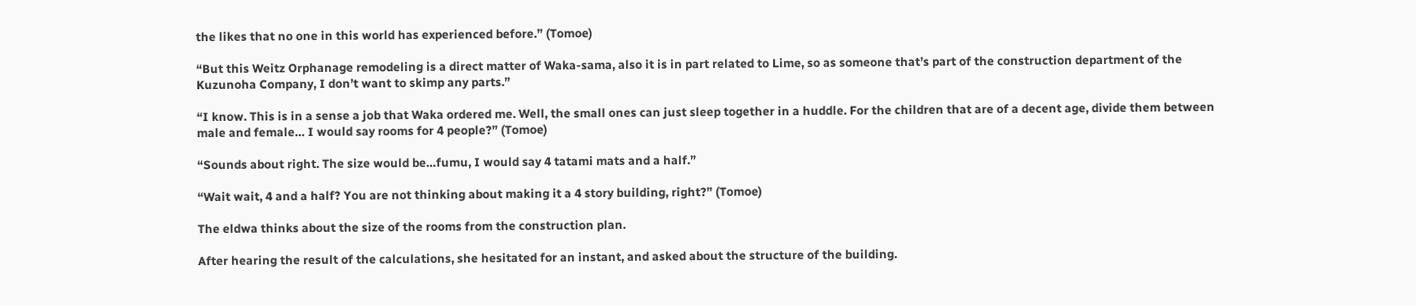the likes that no one in this world has experienced before.” (Tomoe)

“But this Weitz Orphanage remodeling is a direct matter of Waka-sama, also it is in part related to Lime, so as someone that’s part of the construction department of the Kuzunoha Company, I don’t want to skimp any parts.”

“I know. This is in a sense a job that Waka ordered me. Well, the small ones can just sleep together in a huddle. For the children that are of a decent age, divide them between male and female… I would say rooms for 4 people?” (Tomoe)

“Sounds about right. The size would be…fumu, I would say 4 tatami mats and a half.”

“Wait wait, 4 and a half? You are not thinking about making it a 4 story building, right?” (Tomoe)

The eldwa thinks about the size of the rooms from the construction plan.

After hearing the result of the calculations, she hesitated for an instant, and asked about the structure of the building.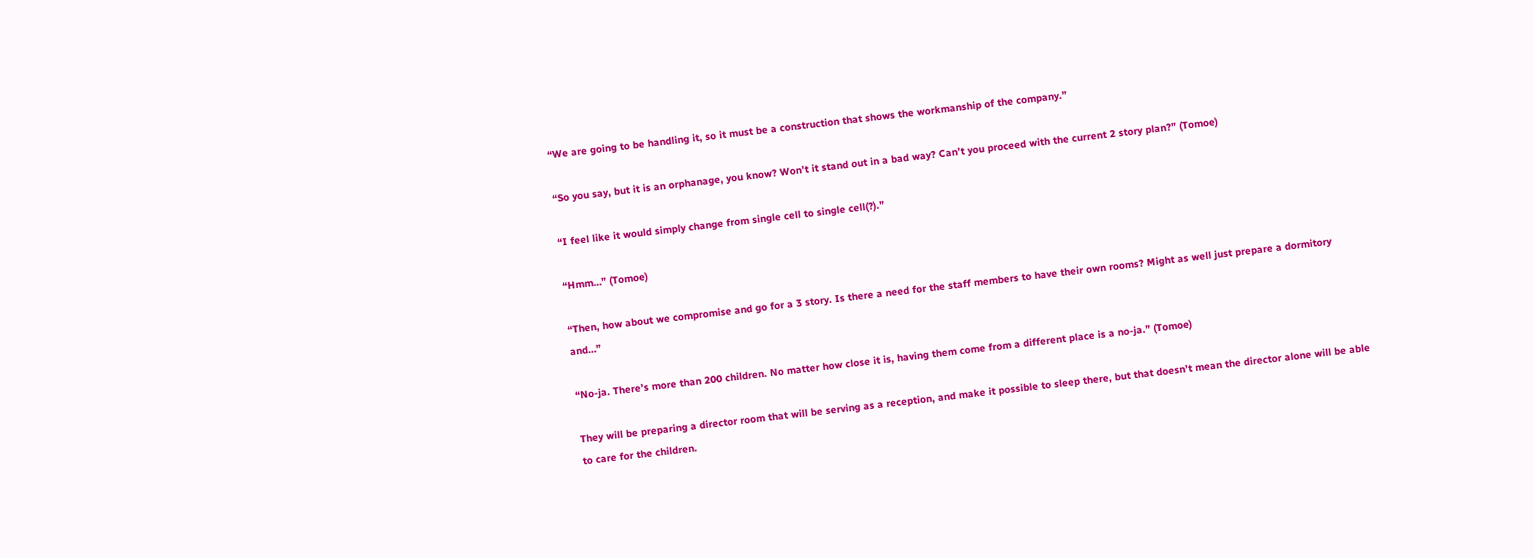“We are going to be handling it, so it must be a construction that shows the workmanship of the company.”

“So you say, but it is an orphanage, you know? Won’t it stand out in a bad way? Can’t you proceed with the current 2 story plan?” (Tomoe)

“I feel like it would simply change from single cell to single cell(?).”

“Hmm…” (Tomoe)

“Then, how about we compromise and go for a 3 story. Is there a need for the staff members to have their own rooms? Might as well just prepare a dormitory and…”

“No-ja. There’s more than 200 children. No matter how close it is, having them come from a different place is a no-ja.” (Tomoe)

They will be preparing a director room that will be serving as a reception, and make it possible to sleep there, but that doesn’t mean the director alone will be able to care for the children.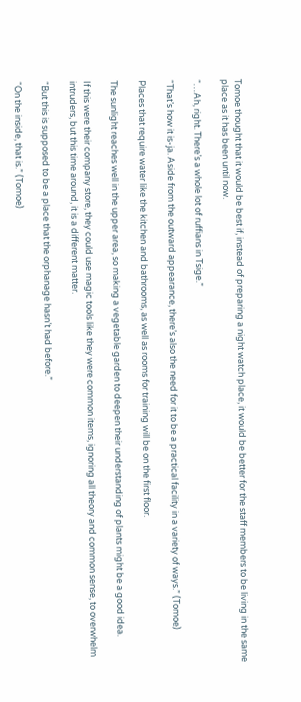Tomoe thought that it would be best if, instead of preparing a night watch place, it would be better for the staff members to be living in the same place as it has been until now.

“…Ah, right. There’s a whole lot of ruffians in Tsige.”

“That’s how it is-ja. Aside from the outward appearance, there’s also the need for it to be a practical facility in a variety of ways.” (Tomoe)

Places that require water like the kitchen and bathrooms, as well as rooms for training will be on the first floor.

The sunlight reaches well in the upper area, so making a vegetable garden to deepen their understanding of plants might be a good idea.

If this were their company store, they could use magic tools like they were common items, ignoring all theory and common sense, to overwhelm intruders, but this time around, it is a different matter.

“But this is supposed to be a place that the orphanage hasn’t had before.”

“On the inside, that is.” (Tomoe)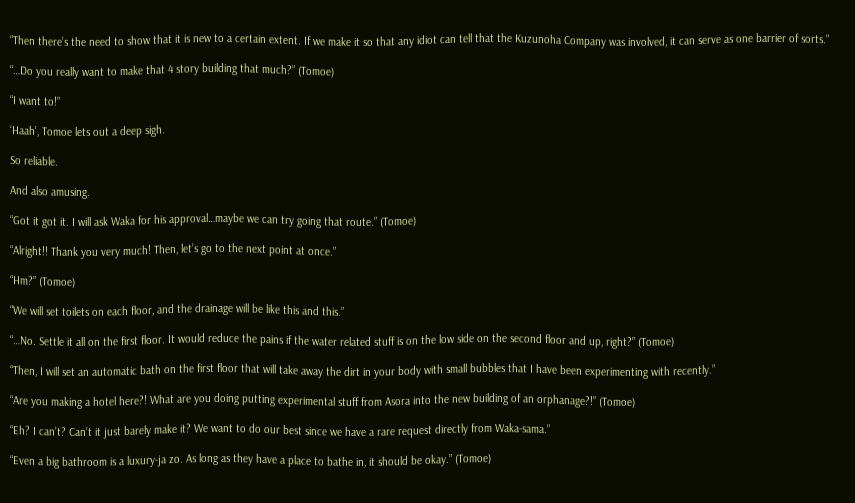“Then there’s the need to show that it is new to a certain extent. If we make it so that any idiot can tell that the Kuzunoha Company was involved, it can serve as one barrier of sorts.”

“…Do you really want to make that 4 story building that much?” (Tomoe)

“I want to!”

‘Haah’, Tomoe lets out a deep sigh.

So reliable.

And also amusing.

“Got it got it. I will ask Waka for his approval…maybe we can try going that route.” (Tomoe)

“Alright!! Thank you very much! Then, let’s go to the next point at once.”

“Hm?” (Tomoe)

“We will set toilets on each floor, and the drainage will be like this and this.”

“…No. Settle it all on the first floor. It would reduce the pains if the water related stuff is on the low side on the second floor and up, right?” (Tomoe)

“Then, I will set an automatic bath on the first floor that will take away the dirt in your body with small bubbles that I have been experimenting with recently.”

“Are you making a hotel here?! What are you doing putting experimental stuff from Asora into the new building of an orphanage?!” (Tomoe)

“Eh? I can’t? Can’t it just barely make it? We want to do our best since we have a rare request directly from Waka-sama.”

“Even a big bathroom is a luxury-ja zo. As long as they have a place to bathe in, it should be okay.” (Tomoe)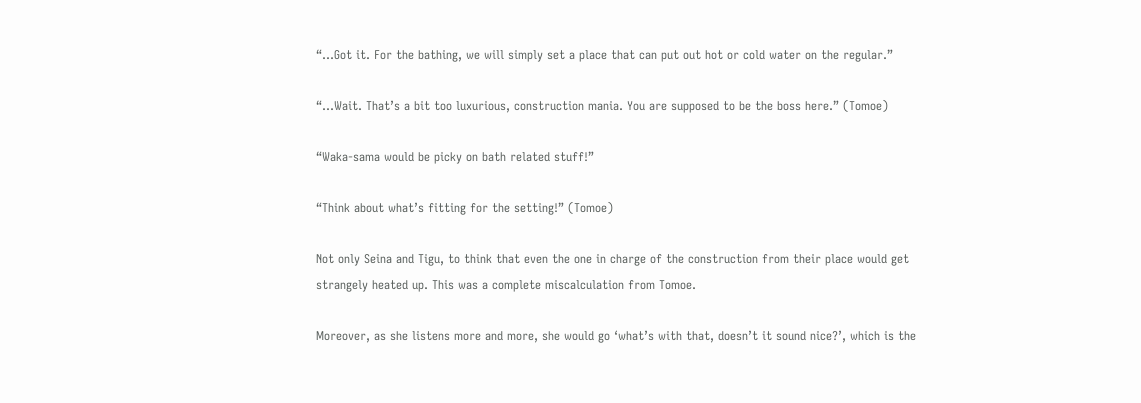“…Got it. For the bathing, we will simply set a place that can put out hot or cold water on the regular.”

“…Wait. That’s a bit too luxurious, construction mania. You are supposed to be the boss here.” (Tomoe)

“Waka-sama would be picky on bath related stuff!”

“Think about what’s fitting for the setting!” (Tomoe)

Not only Seina and Tigu, to think that even the one in charge of the construction from their place would get strangely heated up. This was a complete miscalculation from Tomoe.

Moreover, as she listens more and more, she would go ‘what’s with that, doesn’t it sound nice?’, which is the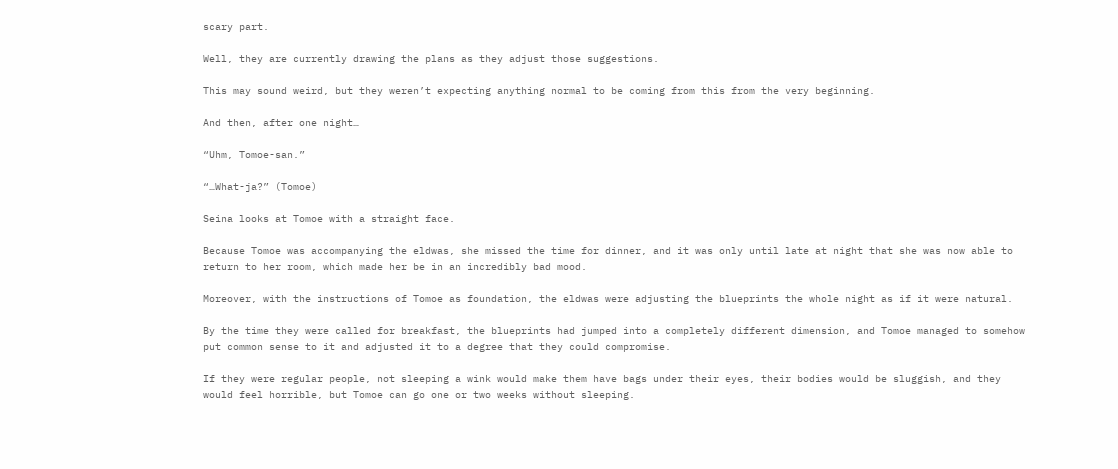scary part.

Well, they are currently drawing the plans as they adjust those suggestions.

This may sound weird, but they weren’t expecting anything normal to be coming from this from the very beginning.

And then, after one night…

“Uhm, Tomoe-san.”

“…What-ja?” (Tomoe)

Seina looks at Tomoe with a straight face.

Because Tomoe was accompanying the eldwas, she missed the time for dinner, and it was only until late at night that she was now able to return to her room, which made her be in an incredibly bad mood.

Moreover, with the instructions of Tomoe as foundation, the eldwas were adjusting the blueprints the whole night as if it were natural.

By the time they were called for breakfast, the blueprints had jumped into a completely different dimension, and Tomoe managed to somehow put common sense to it and adjusted it to a degree that they could compromise.

If they were regular people, not sleeping a wink would make them have bags under their eyes, their bodies would be sluggish, and they would feel horrible, but Tomoe can go one or two weeks without sleeping.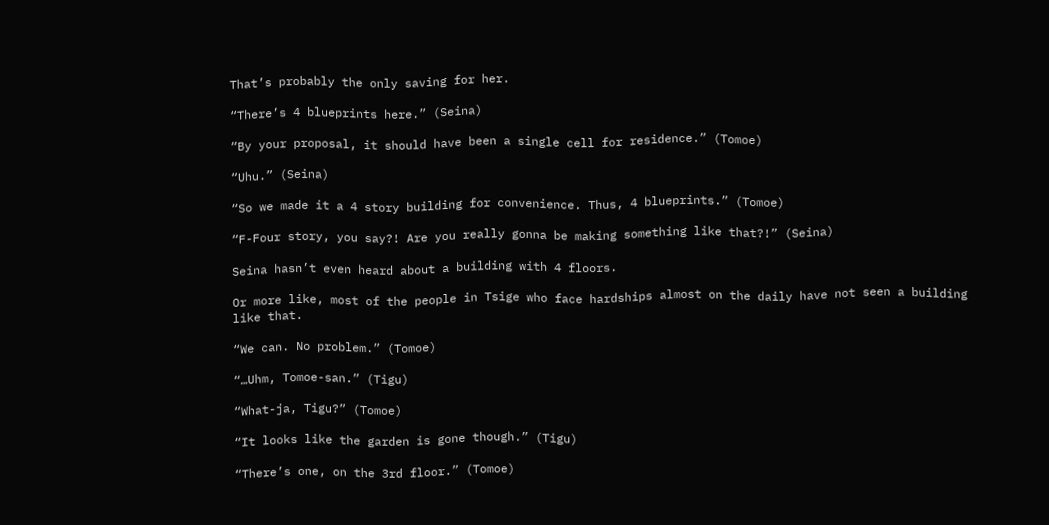That’s probably the only saving for her.

“There’s 4 blueprints here.” (Seina)

“By your proposal, it should have been a single cell for residence.” (Tomoe)

“Uhu.” (Seina)

“So we made it a 4 story building for convenience. Thus, 4 blueprints.” (Tomoe)

“F-Four story, you say?! Are you really gonna be making something like that?!” (Seina)

Seina hasn’t even heard about a building with 4 floors.

Or more like, most of the people in Tsige who face hardships almost on the daily have not seen a building like that.

“We can. No problem.” (Tomoe)

“…Uhm, Tomoe-san.” (Tigu)

“What-ja, Tigu?” (Tomoe)

“It looks like the garden is gone though.” (Tigu)

“There’s one, on the 3rd floor.” (Tomoe)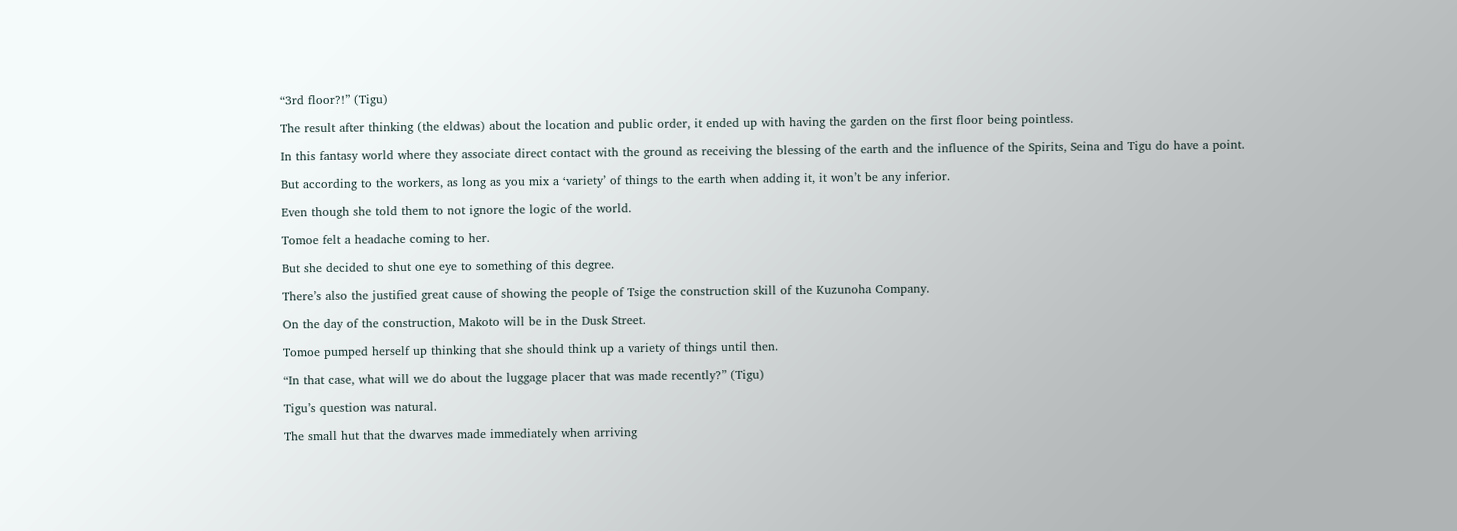“3rd floor?!” (Tigu)

The result after thinking (the eldwas) about the location and public order, it ended up with having the garden on the first floor being pointless.

In this fantasy world where they associate direct contact with the ground as receiving the blessing of the earth and the influence of the Spirits, Seina and Tigu do have a point.

But according to the workers, as long as you mix a ‘variety’ of things to the earth when adding it, it won’t be any inferior.

Even though she told them to not ignore the logic of the world.

Tomoe felt a headache coming to her.

But she decided to shut one eye to something of this degree.

There’s also the justified great cause of showing the people of Tsige the construction skill of the Kuzunoha Company.

On the day of the construction, Makoto will be in the Dusk Street.

Tomoe pumped herself up thinking that she should think up a variety of things until then.

“In that case, what will we do about the luggage placer that was made recently?” (Tigu)

Tigu’s question was natural.

The small hut that the dwarves made immediately when arriving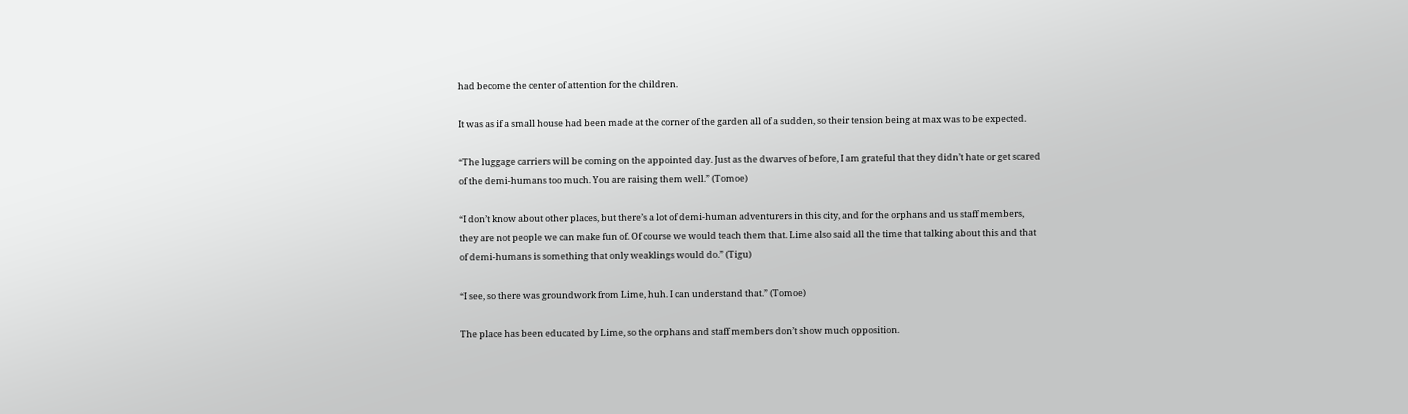had become the center of attention for the children.

It was as if a small house had been made at the corner of the garden all of a sudden, so their tension being at max was to be expected.

“The luggage carriers will be coming on the appointed day. Just as the dwarves of before, I am grateful that they didn’t hate or get scared of the demi-humans too much. You are raising them well.” (Tomoe)

“I don’t know about other places, but there’s a lot of demi-human adventurers in this city, and for the orphans and us staff members, they are not people we can make fun of. Of course we would teach them that. Lime also said all the time that talking about this and that of demi-humans is something that only weaklings would do.” (Tigu)

“I see, so there was groundwork from Lime, huh. I can understand that.” (Tomoe)

The place has been educated by Lime, so the orphans and staff members don’t show much opposition.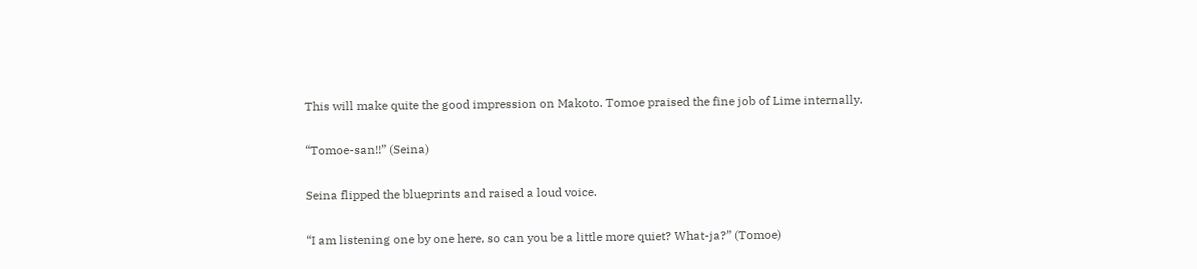This will make quite the good impression on Makoto. Tomoe praised the fine job of Lime internally.

“Tomoe-san!!” (Seina)

Seina flipped the blueprints and raised a loud voice.

“I am listening one by one here, so can you be a little more quiet? What-ja?” (Tomoe)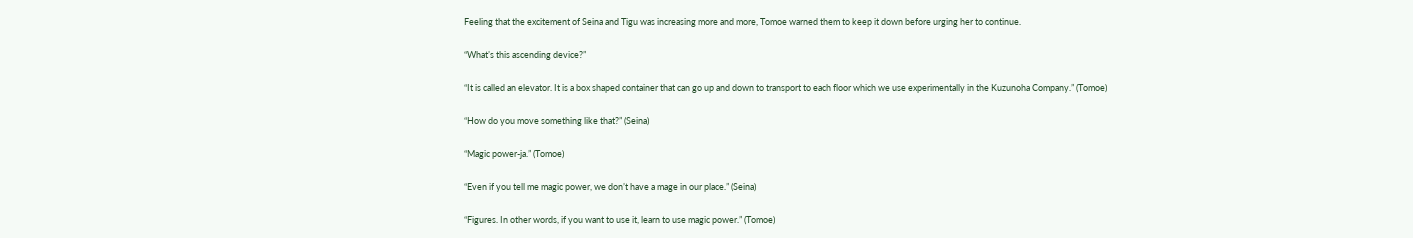Feeling that the excitement of Seina and Tigu was increasing more and more, Tomoe warned them to keep it down before urging her to continue.

“What’s this ascending device?”

“It is called an elevator. It is a box shaped container that can go up and down to transport to each floor which we use experimentally in the Kuzunoha Company.” (Tomoe)

“How do you move something like that?” (Seina)

“Magic power-ja.” (Tomoe)

“Even if you tell me magic power, we don’t have a mage in our place.” (Seina)

“Figures. In other words, if you want to use it, learn to use magic power.” (Tomoe)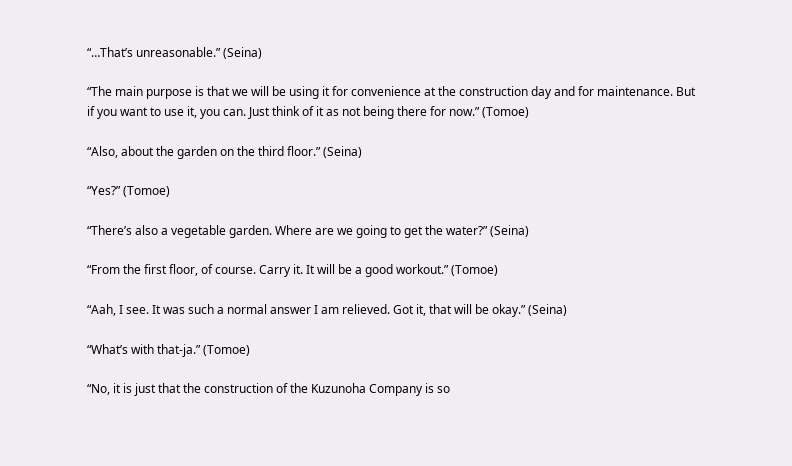“…That’s unreasonable.” (Seina)

“The main purpose is that we will be using it for convenience at the construction day and for maintenance. But if you want to use it, you can. Just think of it as not being there for now.” (Tomoe)

“Also, about the garden on the third floor.” (Seina)

“Yes?” (Tomoe)

“There’s also a vegetable garden. Where are we going to get the water?” (Seina)

“From the first floor, of course. Carry it. It will be a good workout.” (Tomoe)

“Aah, I see. It was such a normal answer I am relieved. Got it, that will be okay.” (Seina)

“What’s with that-ja.” (Tomoe)

“No, it is just that the construction of the Kuzunoha Company is so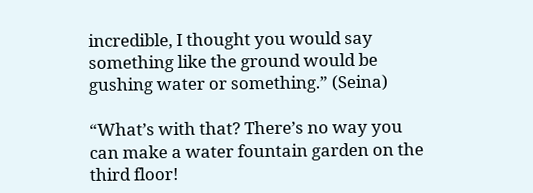incredible, I thought you would say something like the ground would be gushing water or something.” (Seina)

“What’s with that? There’s no way you can make a water fountain garden on the third floor!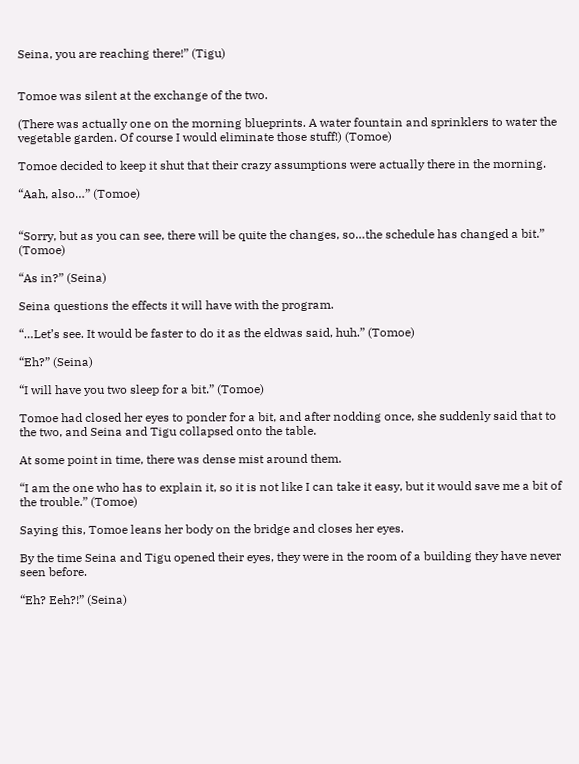Seina, you are reaching there!” (Tigu)


Tomoe was silent at the exchange of the two.

(There was actually one on the morning blueprints. A water fountain and sprinklers to water the vegetable garden. Of course I would eliminate those stuff!) (Tomoe)

Tomoe decided to keep it shut that their crazy assumptions were actually there in the morning.

“Aah, also…” (Tomoe)


“Sorry, but as you can see, there will be quite the changes, so…the schedule has changed a bit.” (Tomoe)

“As in?” (Seina)

Seina questions the effects it will have with the program.

“…Let’s see. It would be faster to do it as the eldwas said, huh.” (Tomoe)

“Eh?” (Seina)

“I will have you two sleep for a bit.” (Tomoe)

Tomoe had closed her eyes to ponder for a bit, and after nodding once, she suddenly said that to the two, and Seina and Tigu collapsed onto the table.

At some point in time, there was dense mist around them.

“I am the one who has to explain it, so it is not like I can take it easy, but it would save me a bit of the trouble.” (Tomoe)

Saying this, Tomoe leans her body on the bridge and closes her eyes.

By the time Seina and Tigu opened their eyes, they were in the room of a building they have never seen before.

“Eh? Eeh?!” (Seina)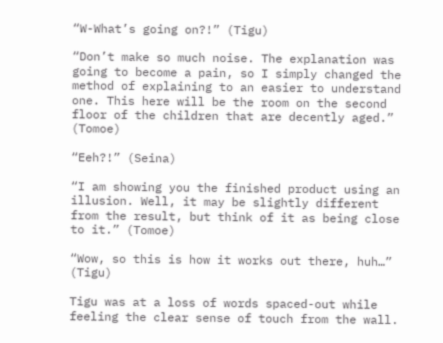“W-What’s going on?!” (Tigu)

“Don’t make so much noise. The explanation was going to become a pain, so I simply changed the method of explaining to an easier to understand one. This here will be the room on the second floor of the children that are decently aged.” (Tomoe)

“Eeh?!” (Seina)

“I am showing you the finished product using an illusion. Well, it may be slightly different from the result, but think of it as being close to it.” (Tomoe)

“Wow, so this is how it works out there, huh…” (Tigu)

Tigu was at a loss of words spaced-out while feeling the clear sense of touch from the wall.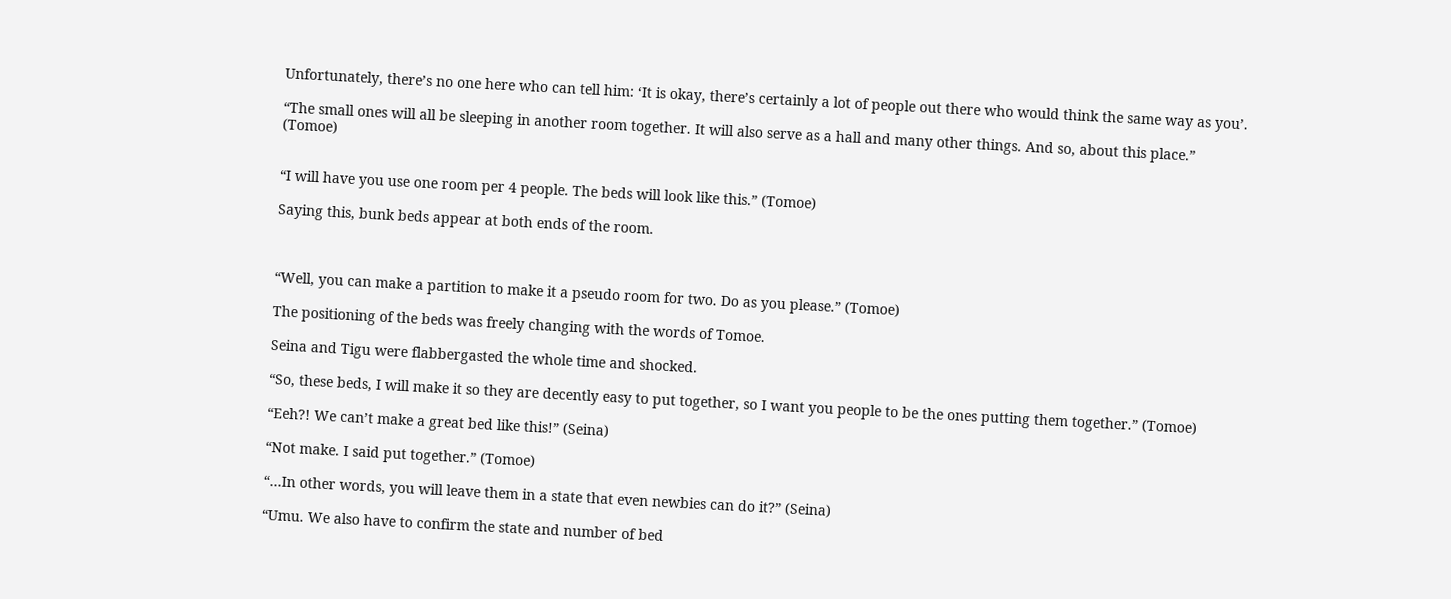Unfortunately, there’s no one here who can tell him: ‘It is okay, there’s certainly a lot of people out there who would think the same way as you’.

“The small ones will all be sleeping in another room together. It will also serve as a hall and many other things. And so, about this place.” (Tomoe)


“I will have you use one room per 4 people. The beds will look like this.” (Tomoe)

Saying this, bunk beds appear at both ends of the room.



“Well, you can make a partition to make it a pseudo room for two. Do as you please.” (Tomoe)

The positioning of the beds was freely changing with the words of Tomoe.

Seina and Tigu were flabbergasted the whole time and shocked.

“So, these beds, I will make it so they are decently easy to put together, so I want you people to be the ones putting them together.” (Tomoe)

“Eeh?! We can’t make a great bed like this!” (Seina)

“Not make. I said put together.” (Tomoe)

“…In other words, you will leave them in a state that even newbies can do it?” (Seina)

“Umu. We also have to confirm the state and number of bed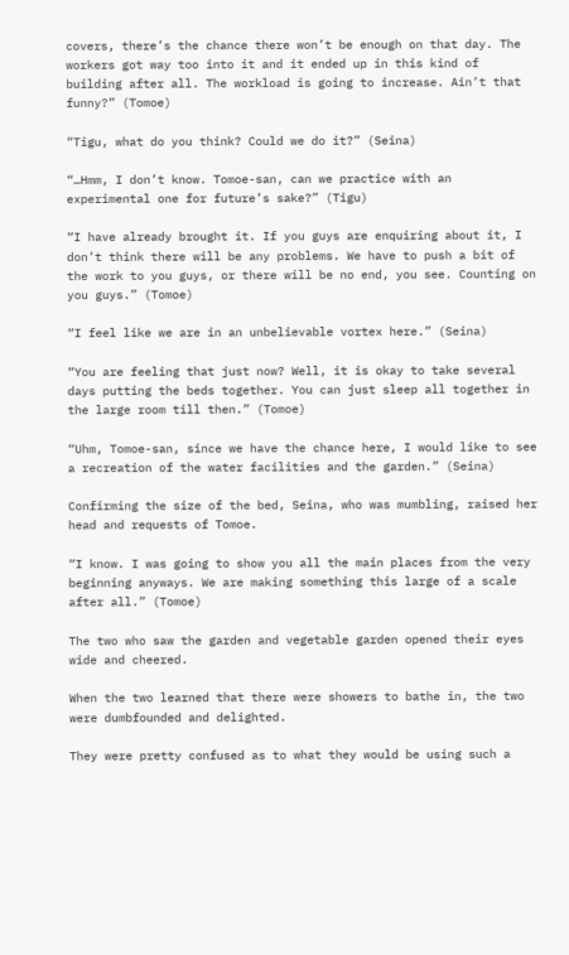covers, there’s the chance there won’t be enough on that day. The workers got way too into it and it ended up in this kind of building after all. The workload is going to increase. Ain’t that funny?” (Tomoe)

“Tigu, what do you think? Could we do it?” (Seina)

“…Hmm, I don’t know. Tomoe-san, can we practice with an experimental one for future’s sake?” (Tigu)

“I have already brought it. If you guys are enquiring about it, I don’t think there will be any problems. We have to push a bit of the work to you guys, or there will be no end, you see. Counting on you guys.” (Tomoe)

“I feel like we are in an unbelievable vortex here.” (Seina)

“You are feeling that just now? Well, it is okay to take several days putting the beds together. You can just sleep all together in the large room till then.” (Tomoe)

“Uhm, Tomoe-san, since we have the chance here, I would like to see a recreation of the water facilities and the garden.” (Seina)

Confirming the size of the bed, Seina, who was mumbling, raised her head and requests of Tomoe.

“I know. I was going to show you all the main places from the very beginning anyways. We are making something this large of a scale after all.” (Tomoe)

The two who saw the garden and vegetable garden opened their eyes wide and cheered.

When the two learned that there were showers to bathe in, the two were dumbfounded and delighted.

They were pretty confused as to what they would be using such a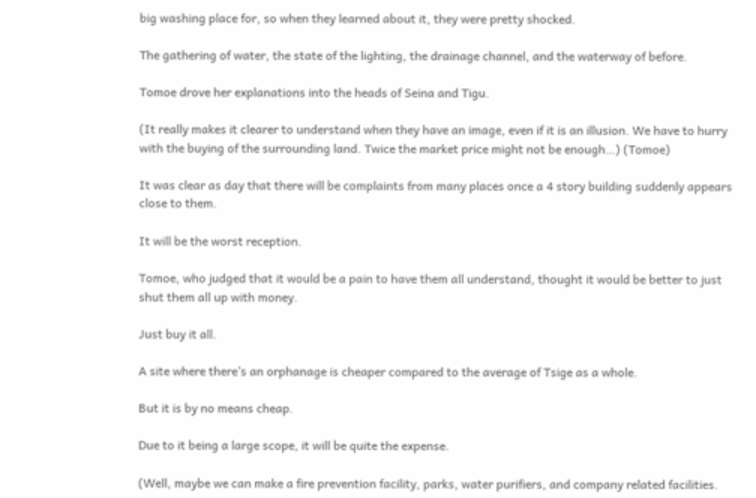big washing place for, so when they learned about it, they were pretty shocked.

The gathering of water, the state of the lighting, the drainage channel, and the waterway of before.

Tomoe drove her explanations into the heads of Seina and Tigu.

(It really makes it clearer to understand when they have an image, even if it is an illusion. We have to hurry with the buying of the surrounding land. Twice the market price might not be enough…) (Tomoe)

It was clear as day that there will be complaints from many places once a 4 story building suddenly appears close to them.

It will be the worst reception.

Tomoe, who judged that it would be a pain to have them all understand, thought it would be better to just shut them all up with money.

Just buy it all.

A site where there’s an orphanage is cheaper compared to the average of Tsige as a whole.

But it is by no means cheap.

Due to it being a large scope, it will be quite the expense.

(Well, maybe we can make a fire prevention facility, parks, water purifiers, and company related facilities.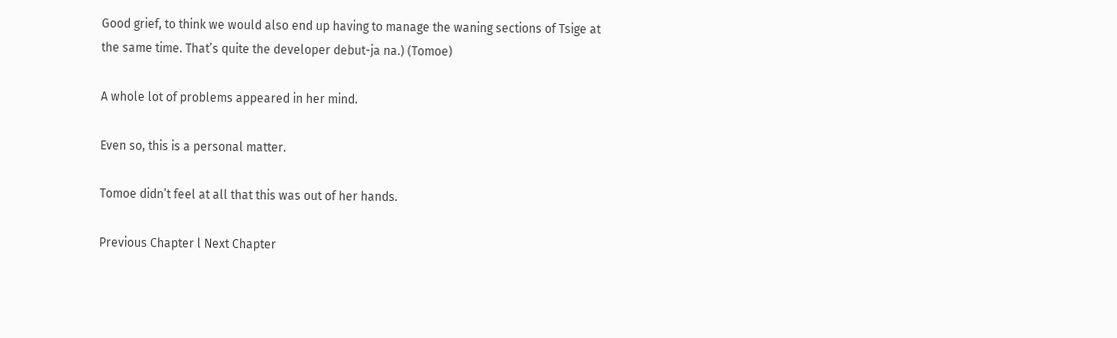Good grief, to think we would also end up having to manage the waning sections of Tsige at the same time. That’s quite the developer debut-ja na.) (Tomoe)

A whole lot of problems appeared in her mind.

Even so, this is a personal matter.

Tomoe didn’t feel at all that this was out of her hands.

Previous Chapter l Next Chapter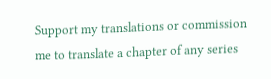Support my translations or commission me to translate a chapter of any series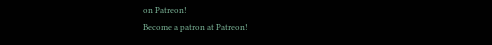on Patreon!
Become a patron at Patreon!